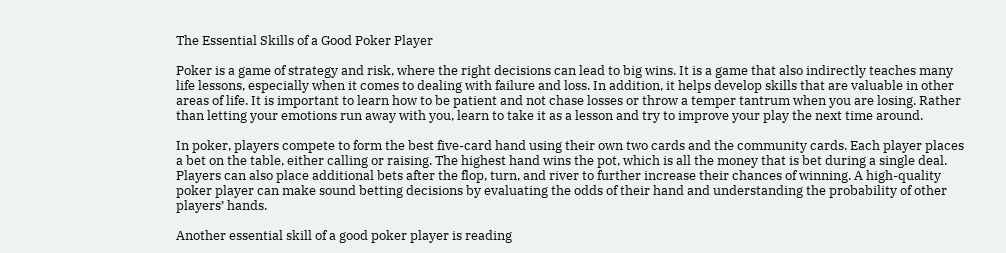The Essential Skills of a Good Poker Player

Poker is a game of strategy and risk, where the right decisions can lead to big wins. It is a game that also indirectly teaches many life lessons, especially when it comes to dealing with failure and loss. In addition, it helps develop skills that are valuable in other areas of life. It is important to learn how to be patient and not chase losses or throw a temper tantrum when you are losing. Rather than letting your emotions run away with you, learn to take it as a lesson and try to improve your play the next time around.

In poker, players compete to form the best five-card hand using their own two cards and the community cards. Each player places a bet on the table, either calling or raising. The highest hand wins the pot, which is all the money that is bet during a single deal. Players can also place additional bets after the flop, turn, and river to further increase their chances of winning. A high-quality poker player can make sound betting decisions by evaluating the odds of their hand and understanding the probability of other players’ hands.

Another essential skill of a good poker player is reading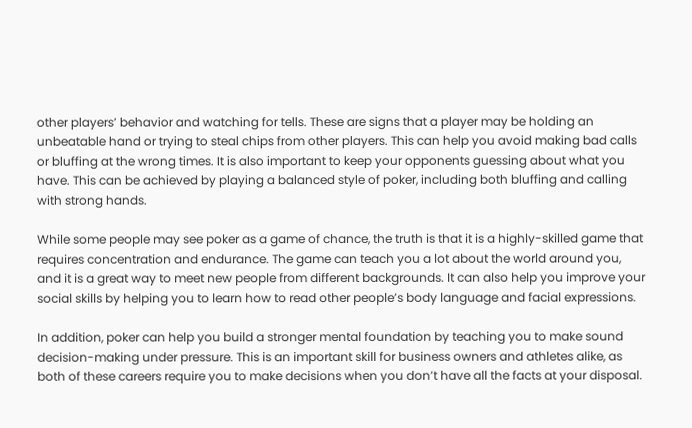other players’ behavior and watching for tells. These are signs that a player may be holding an unbeatable hand or trying to steal chips from other players. This can help you avoid making bad calls or bluffing at the wrong times. It is also important to keep your opponents guessing about what you have. This can be achieved by playing a balanced style of poker, including both bluffing and calling with strong hands.

While some people may see poker as a game of chance, the truth is that it is a highly-skilled game that requires concentration and endurance. The game can teach you a lot about the world around you, and it is a great way to meet new people from different backgrounds. It can also help you improve your social skills by helping you to learn how to read other people’s body language and facial expressions.

In addition, poker can help you build a stronger mental foundation by teaching you to make sound decision-making under pressure. This is an important skill for business owners and athletes alike, as both of these careers require you to make decisions when you don’t have all the facts at your disposal.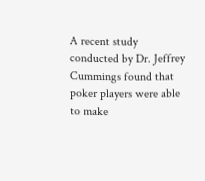A recent study conducted by Dr. Jeffrey Cummings found that poker players were able to make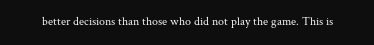better decisions than those who did not play the game. This is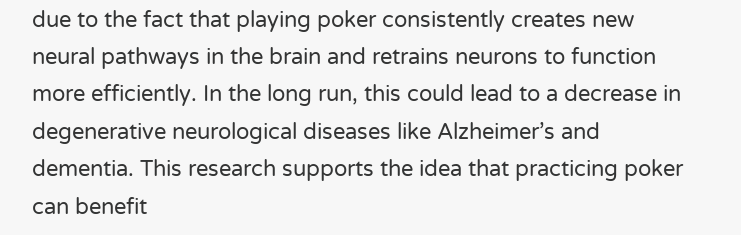due to the fact that playing poker consistently creates new neural pathways in the brain and retrains neurons to function more efficiently. In the long run, this could lead to a decrease in degenerative neurological diseases like Alzheimer’s and dementia. This research supports the idea that practicing poker can benefit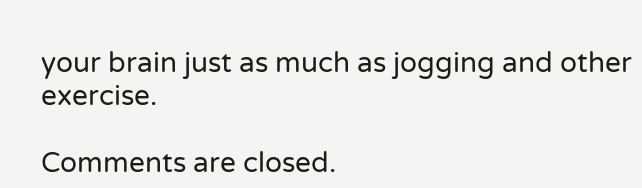your brain just as much as jogging and other exercise.

Comments are closed.